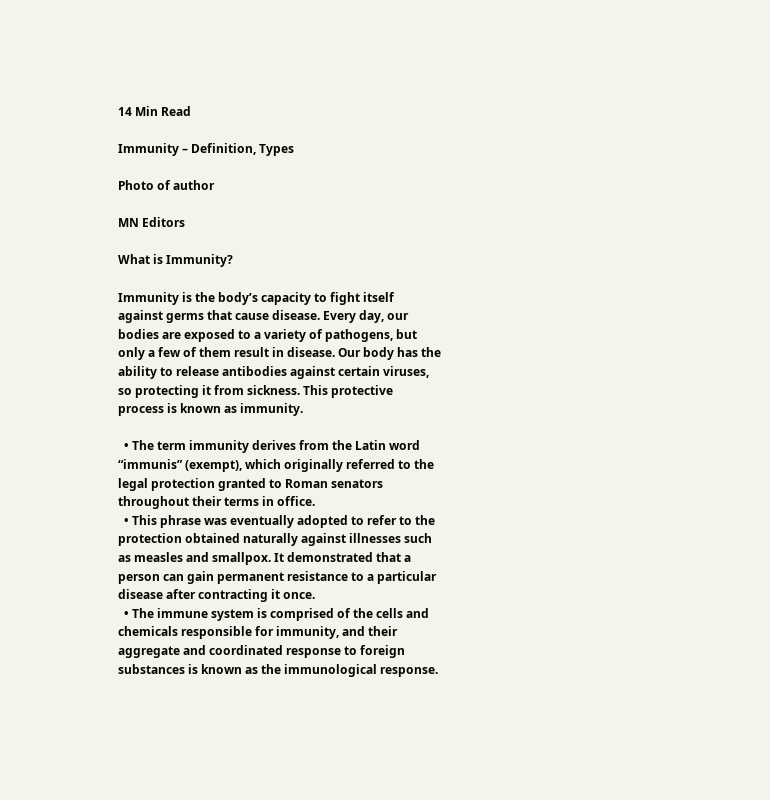14 Min Read

Immunity – Definition, Types

Photo of author

MN Editors

What is Immunity?

Immunity is the body’s capacity to fight itself against germs that cause disease. Every day, our bodies are exposed to a variety of pathogens, but only a few of them result in disease. Our body has the ability to release antibodies against certain viruses, so protecting it from sickness. This protective process is known as immunity.

  • The term immunity derives from the Latin word “immunis” (exempt), which originally referred to the legal protection granted to Roman senators throughout their terms in office.
  • This phrase was eventually adopted to refer to the protection obtained naturally against illnesses such as measles and smallpox. It demonstrated that a person can gain permanent resistance to a particular disease after contracting it once.
  • The immune system is comprised of the cells and chemicals responsible for immunity, and their aggregate and coordinated response to foreign substances is known as the immunological response.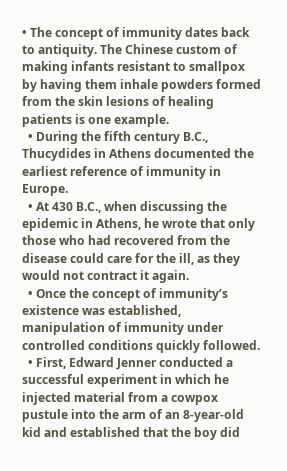• The concept of immunity dates back to antiquity. The Chinese custom of making infants resistant to smallpox by having them inhale powders formed from the skin lesions of healing patients is one example.
  • During the fifth century B.C., Thucydides in Athens documented the earliest reference of immunity in Europe.
  • At 430 B.C., when discussing the epidemic in Athens, he wrote that only those who had recovered from the disease could care for the ill, as they would not contract it again.
  • Once the concept of immunity’s existence was established, manipulation of immunity under controlled conditions quickly followed.
  • First, Edward Jenner conducted a successful experiment in which he injected material from a cowpox pustule into the arm of an 8-year-old kid and established that the boy did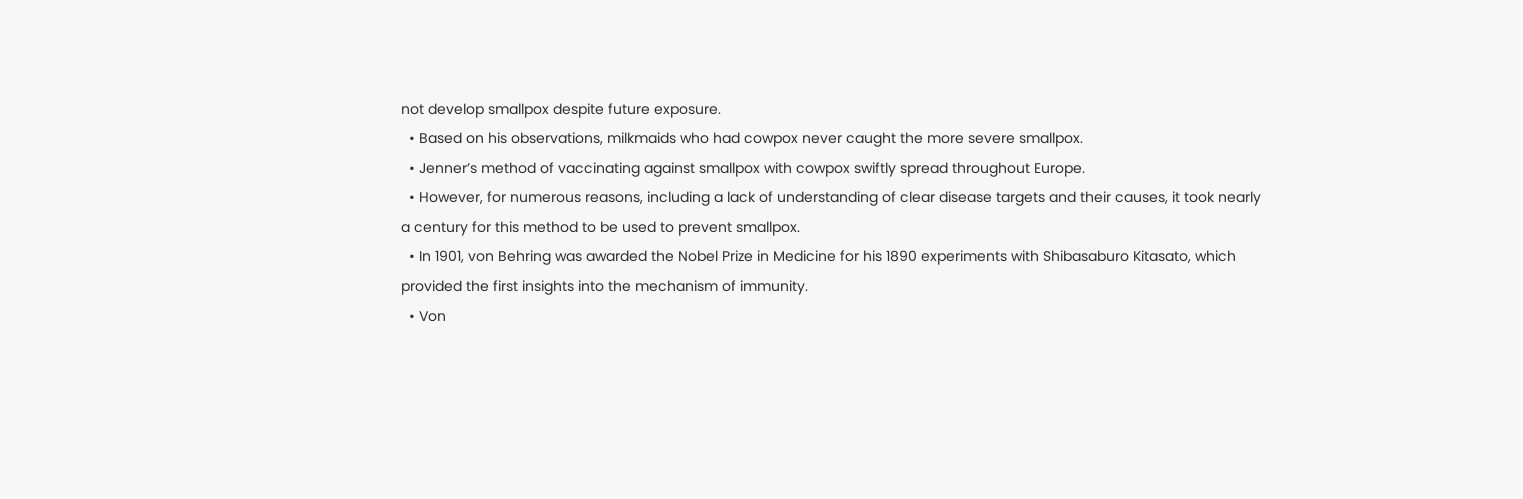not develop smallpox despite future exposure.
  • Based on his observations, milkmaids who had cowpox never caught the more severe smallpox.
  • Jenner’s method of vaccinating against smallpox with cowpox swiftly spread throughout Europe.
  • However, for numerous reasons, including a lack of understanding of clear disease targets and their causes, it took nearly a century for this method to be used to prevent smallpox.
  • In 1901, von Behring was awarded the Nobel Prize in Medicine for his 1890 experiments with Shibasaburo Kitasato, which provided the first insights into the mechanism of immunity.
  • Von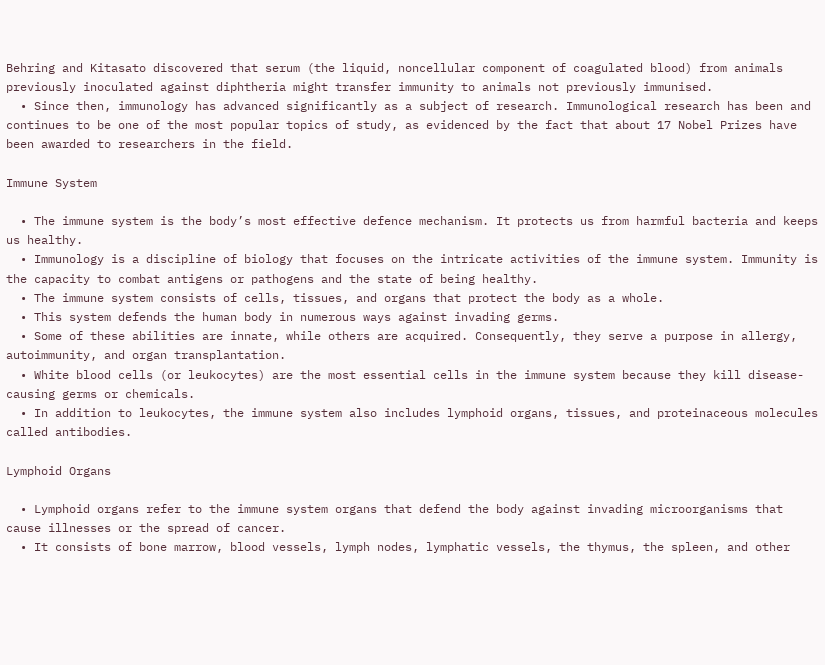Behring and Kitasato discovered that serum (the liquid, noncellular component of coagulated blood) from animals previously inoculated against diphtheria might transfer immunity to animals not previously immunised.
  • Since then, immunology has advanced significantly as a subject of research. Immunological research has been and continues to be one of the most popular topics of study, as evidenced by the fact that about 17 Nobel Prizes have been awarded to researchers in the field.

Immune System

  • The immune system is the body’s most effective defence mechanism. It protects us from harmful bacteria and keeps us healthy.
  • Immunology is a discipline of biology that focuses on the intricate activities of the immune system. Immunity is the capacity to combat antigens or pathogens and the state of being healthy.
  • The immune system consists of cells, tissues, and organs that protect the body as a whole.
  • This system defends the human body in numerous ways against invading germs.
  • Some of these abilities are innate, while others are acquired. Consequently, they serve a purpose in allergy, autoimmunity, and organ transplantation.
  • White blood cells (or leukocytes) are the most essential cells in the immune system because they kill disease-causing germs or chemicals.
  • In addition to leukocytes, the immune system also includes lymphoid organs, tissues, and proteinaceous molecules called antibodies.

Lymphoid Organs

  • Lymphoid organs refer to the immune system organs that defend the body against invading microorganisms that cause illnesses or the spread of cancer.
  • It consists of bone marrow, blood vessels, lymph nodes, lymphatic vessels, the thymus, the spleen, and other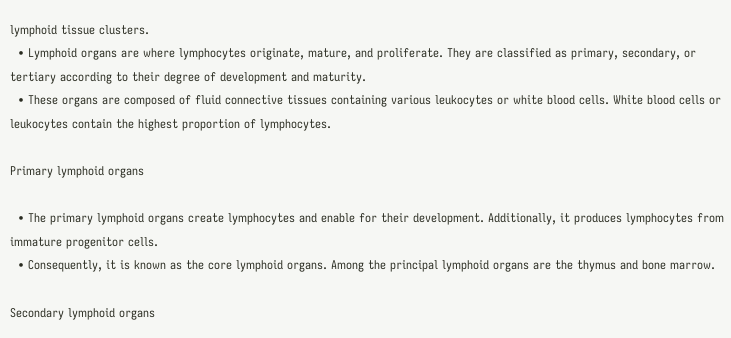lymphoid tissue clusters.
  • Lymphoid organs are where lymphocytes originate, mature, and proliferate. They are classified as primary, secondary, or tertiary according to their degree of development and maturity.
  • These organs are composed of fluid connective tissues containing various leukocytes or white blood cells. White blood cells or leukocytes contain the highest proportion of lymphocytes.

Primary lymphoid organs

  • The primary lymphoid organs create lymphocytes and enable for their development. Additionally, it produces lymphocytes from immature progenitor cells.
  • Consequently, it is known as the core lymphoid organs. Among the principal lymphoid organs are the thymus and bone marrow.

Secondary lymphoid organs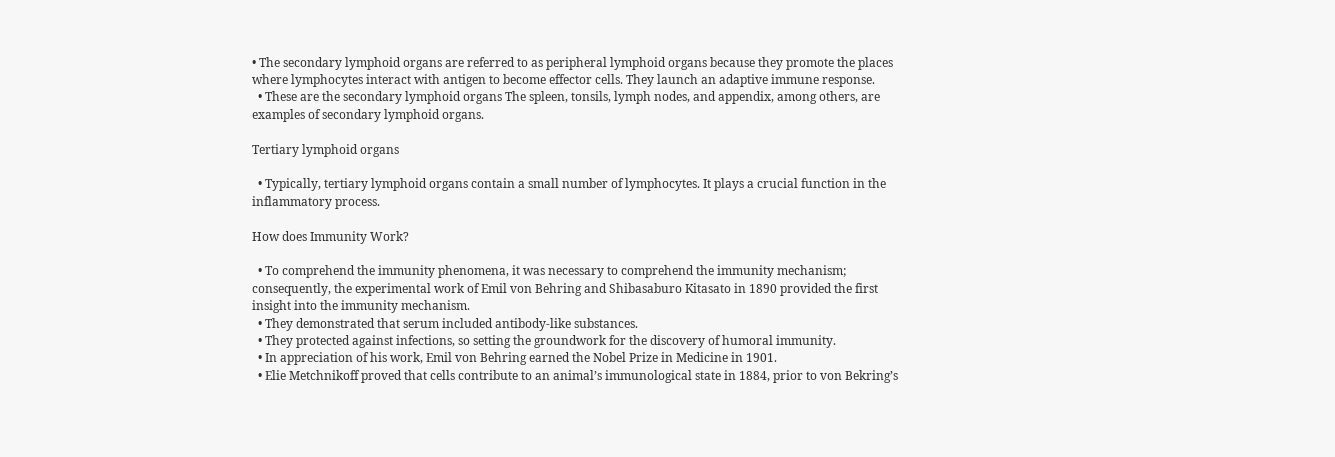• The secondary lymphoid organs are referred to as peripheral lymphoid organs because they promote the places where lymphocytes interact with antigen to become effector cells. They launch an adaptive immune response.
  • These are the secondary lymphoid organs The spleen, tonsils, lymph nodes, and appendix, among others, are examples of secondary lymphoid organs.

Tertiary lymphoid organs

  • Typically, tertiary lymphoid organs contain a small number of lymphocytes. It plays a crucial function in the inflammatory process.

How does Immunity Work?

  • To comprehend the immunity phenomena, it was necessary to comprehend the immunity mechanism; consequently, the experimental work of Emil von Behring and Shibasaburo Kitasato in 1890 provided the first insight into the immunity mechanism.
  • They demonstrated that serum included antibody-like substances.
  • They protected against infections, so setting the groundwork for the discovery of humoral immunity.
  • In appreciation of his work, Emil von Behring earned the Nobel Prize in Medicine in 1901.
  • Elie Metchnikoff proved that cells contribute to an animal’s immunological state in 1884, prior to von Bekring’s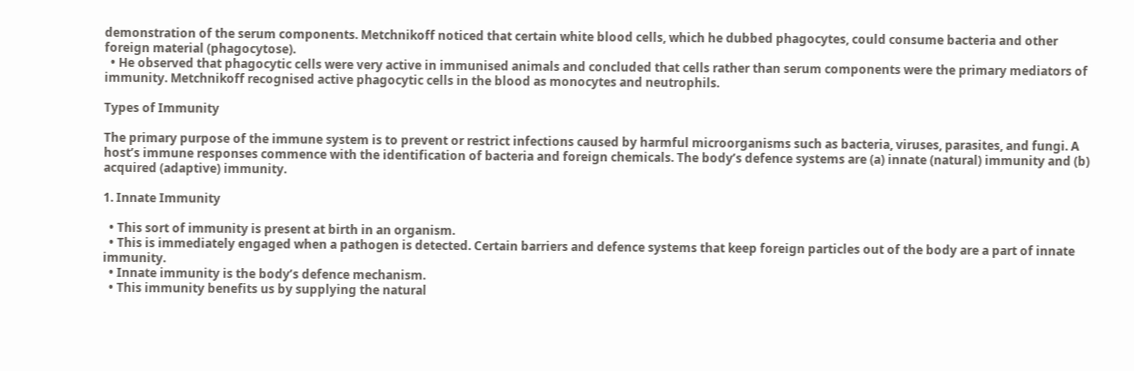demonstration of the serum components. Metchnikoff noticed that certain white blood cells, which he dubbed phagocytes, could consume bacteria and other foreign material (phagocytose).
  • He observed that phagocytic cells were very active in immunised animals and concluded that cells rather than serum components were the primary mediators of immunity. Metchnikoff recognised active phagocytic cells in the blood as monocytes and neutrophils.

Types of Immunity

The primary purpose of the immune system is to prevent or restrict infections caused by harmful microorganisms such as bacteria, viruses, parasites, and fungi. A host’s immune responses commence with the identification of bacteria and foreign chemicals. The body’s defence systems are (a) innate (natural) immunity and (b) acquired (adaptive) immunity.

1. Innate Immunity

  • This sort of immunity is present at birth in an organism.
  • This is immediately engaged when a pathogen is detected. Certain barriers and defence systems that keep foreign particles out of the body are a part of innate immunity.
  • Innate immunity is the body’s defence mechanism.
  • This immunity benefits us by supplying the natural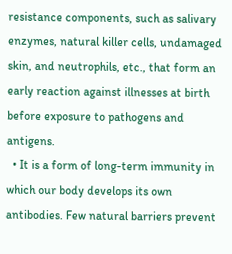resistance components, such as salivary enzymes, natural killer cells, undamaged skin, and neutrophils, etc., that form an early reaction against illnesses at birth before exposure to pathogens and antigens.
  • It is a form of long-term immunity in which our body develops its own antibodies. Few natural barriers prevent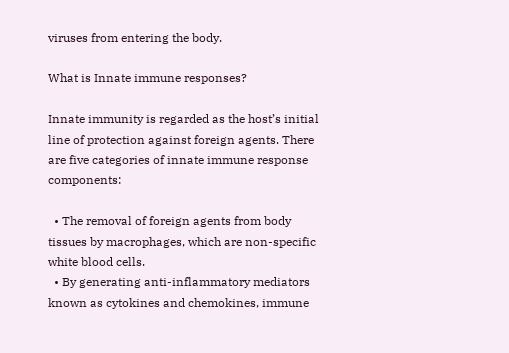viruses from entering the body.

What is Innate immune responses?

Innate immunity is regarded as the host’s initial line of protection against foreign agents. There are five categories of innate immune response components:

  • The removal of foreign agents from body tissues by macrophages, which are non-specific white blood cells.
  • By generating anti-inflammatory mediators known as cytokines and chemokines, immune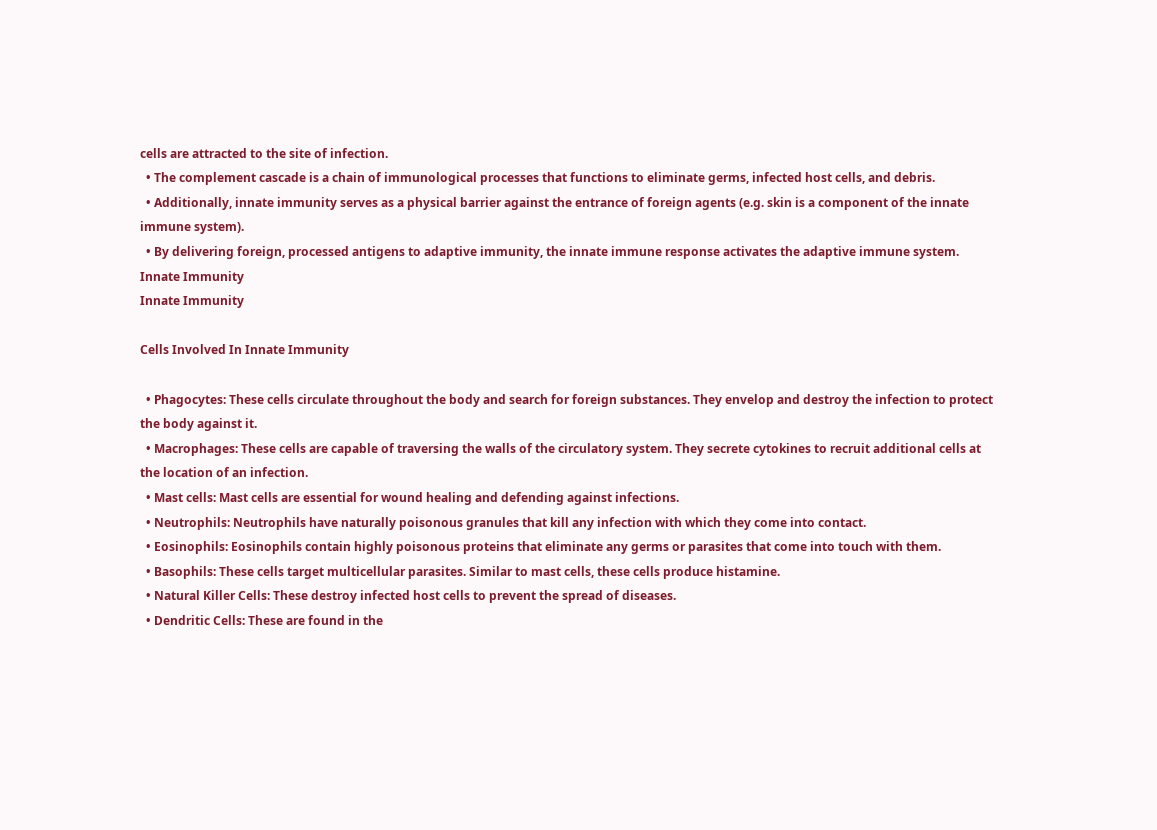cells are attracted to the site of infection.
  • The complement cascade is a chain of immunological processes that functions to eliminate germs, infected host cells, and debris.
  • Additionally, innate immunity serves as a physical barrier against the entrance of foreign agents (e.g. skin is a component of the innate immune system).
  • By delivering foreign, processed antigens to adaptive immunity, the innate immune response activates the adaptive immune system.
Innate Immunity
Innate Immunity

Cells Involved In Innate Immunity

  • Phagocytes: These cells circulate throughout the body and search for foreign substances. They envelop and destroy the infection to protect the body against it.
  • Macrophages: These cells are capable of traversing the walls of the circulatory system. They secrete cytokines to recruit additional cells at the location of an infection.
  • Mast cells: Mast cells are essential for wound healing and defending against infections.
  • Neutrophils: Neutrophils have naturally poisonous granules that kill any infection with which they come into contact.
  • Eosinophils: Eosinophils contain highly poisonous proteins that eliminate any germs or parasites that come into touch with them.
  • Basophils: These cells target multicellular parasites. Similar to mast cells, these cells produce histamine.
  • Natural Killer Cells: These destroy infected host cells to prevent the spread of diseases.
  • Dendritic Cells: These are found in the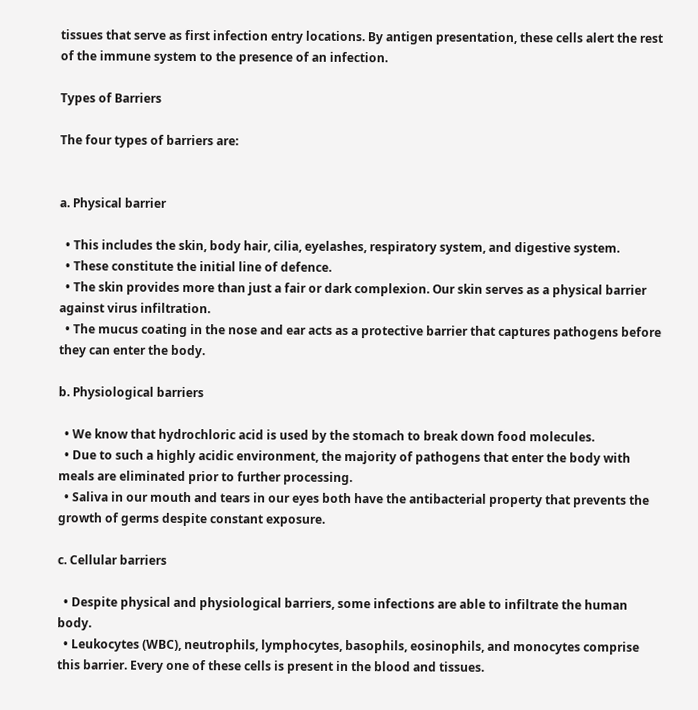tissues that serve as first infection entry locations. By antigen presentation, these cells alert the rest of the immune system to the presence of an infection.

Types of Barriers

The four types of barriers are:


a. Physical barrier

  • This includes the skin, body hair, cilia, eyelashes, respiratory system, and digestive system.
  • These constitute the initial line of defence.
  • The skin provides more than just a fair or dark complexion. Our skin serves as a physical barrier against virus infiltration.
  • The mucus coating in the nose and ear acts as a protective barrier that captures pathogens before they can enter the body.

b. Physiological barriers

  • We know that hydrochloric acid is used by the stomach to break down food molecules.
  • Due to such a highly acidic environment, the majority of pathogens that enter the body with meals are eliminated prior to further processing.
  • Saliva in our mouth and tears in our eyes both have the antibacterial property that prevents the growth of germs despite constant exposure.

c. Cellular barriers

  • Despite physical and physiological barriers, some infections are able to infiltrate the human body.
  • Leukocytes (WBC), neutrophils, lymphocytes, basophils, eosinophils, and monocytes comprise this barrier. Every one of these cells is present in the blood and tissues.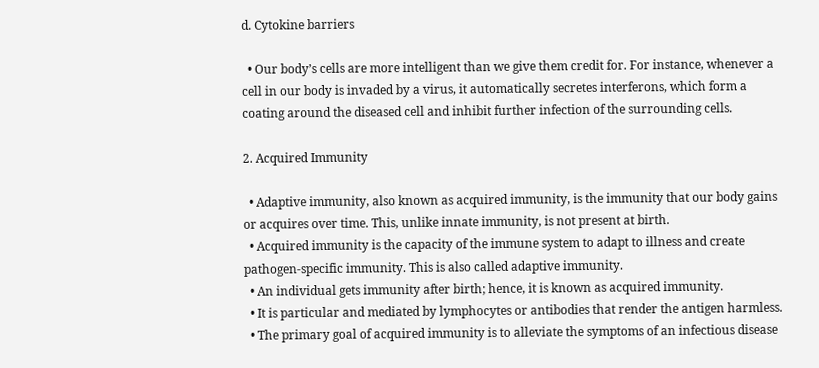d. Cytokine barriers

  • Our body’s cells are more intelligent than we give them credit for. For instance, whenever a cell in our body is invaded by a virus, it automatically secretes interferons, which form a coating around the diseased cell and inhibit further infection of the surrounding cells.

2. Acquired Immunity

  • Adaptive immunity, also known as acquired immunity, is the immunity that our body gains or acquires over time. This, unlike innate immunity, is not present at birth.
  • Acquired immunity is the capacity of the immune system to adapt to illness and create pathogen-specific immunity. This is also called adaptive immunity.
  • An individual gets immunity after birth; hence, it is known as acquired immunity.
  • It is particular and mediated by lymphocytes or antibodies that render the antigen harmless.
  • The primary goal of acquired immunity is to alleviate the symptoms of an infectious disease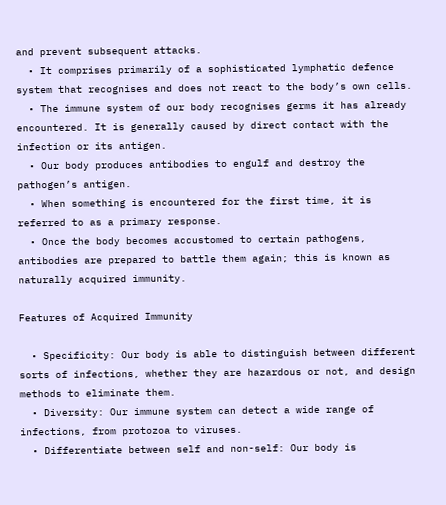and prevent subsequent attacks.
  • It comprises primarily of a sophisticated lymphatic defence system that recognises and does not react to the body’s own cells.
  • The immune system of our body recognises germs it has already encountered. It is generally caused by direct contact with the infection or its antigen.
  • Our body produces antibodies to engulf and destroy the pathogen’s antigen.
  • When something is encountered for the first time, it is referred to as a primary response.
  • Once the body becomes accustomed to certain pathogens, antibodies are prepared to battle them again; this is known as naturally acquired immunity.

Features of Acquired Immunity

  • Specificity: Our body is able to distinguish between different sorts of infections, whether they are hazardous or not, and design methods to eliminate them.
  • Diversity: Our immune system can detect a wide range of infections, from protozoa to viruses.
  • Differentiate between self and non-self: Our body is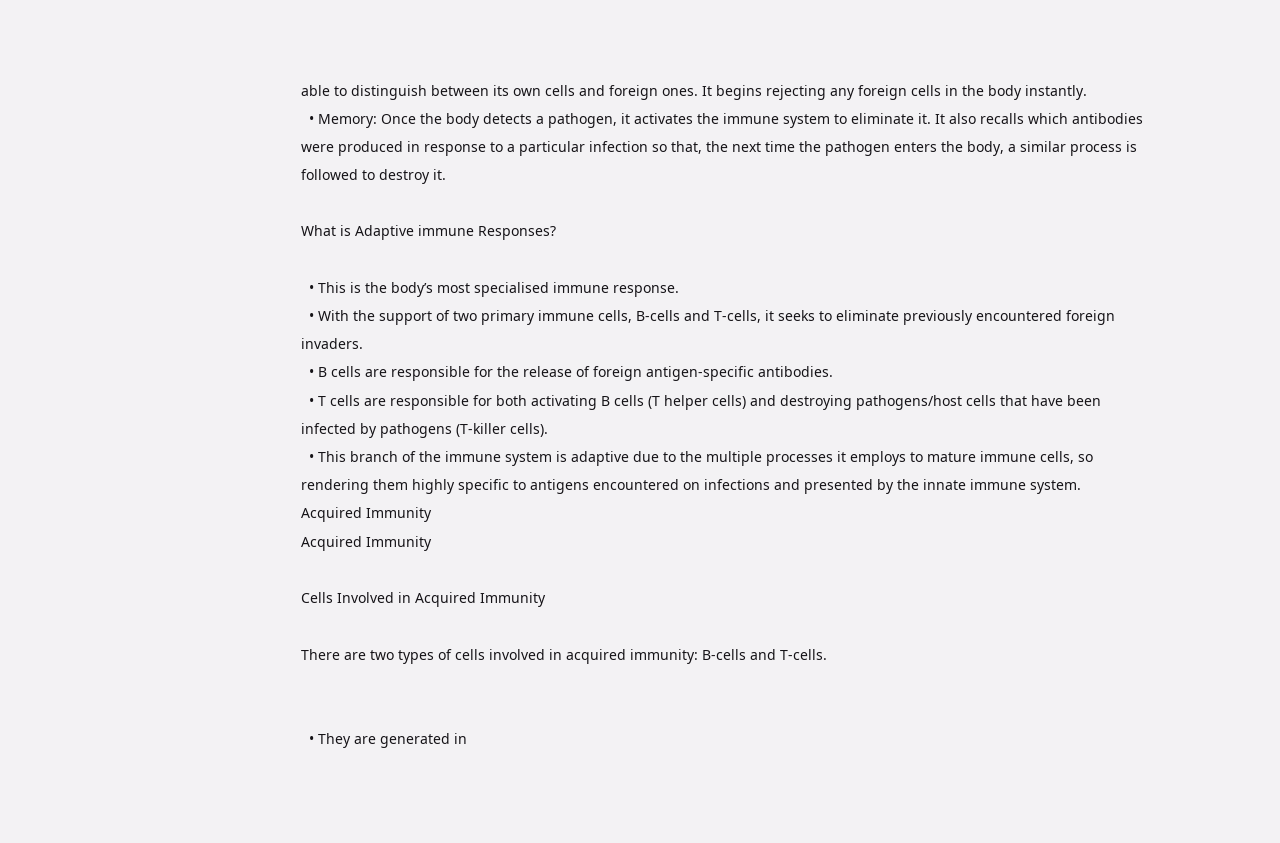able to distinguish between its own cells and foreign ones. It begins rejecting any foreign cells in the body instantly.
  • Memory: Once the body detects a pathogen, it activates the immune system to eliminate it. It also recalls which antibodies were produced in response to a particular infection so that, the next time the pathogen enters the body, a similar process is followed to destroy it.

What is Adaptive immune Responses?

  • This is the body’s most specialised immune response.
  • With the support of two primary immune cells, B-cells and T-cells, it seeks to eliminate previously encountered foreign invaders.
  • B cells are responsible for the release of foreign antigen-specific antibodies.
  • T cells are responsible for both activating B cells (T helper cells) and destroying pathogens/host cells that have been infected by pathogens (T-killer cells).
  • This branch of the immune system is adaptive due to the multiple processes it employs to mature immune cells, so rendering them highly specific to antigens encountered on infections and presented by the innate immune system.
Acquired Immunity
Acquired Immunity

Cells Involved in Acquired Immunity

There are two types of cells involved in acquired immunity: B-cells and T-cells.


  • They are generated in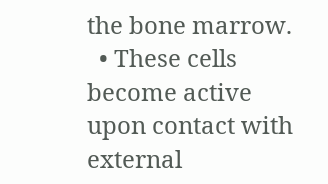the bone marrow.
  • These cells become active upon contact with external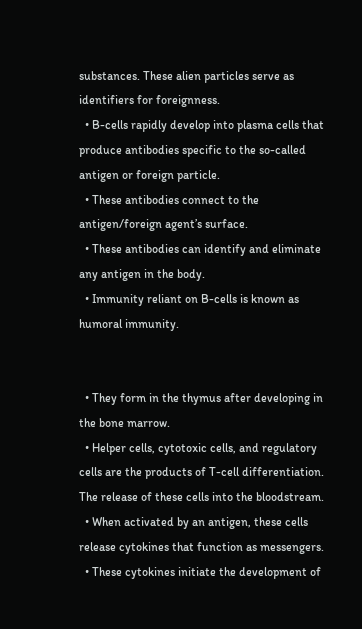substances. These alien particles serve as identifiers for foreignness.
  • B-cells rapidly develop into plasma cells that produce antibodies specific to the so-called antigen or foreign particle.
  • These antibodies connect to the antigen/foreign agent’s surface.
  • These antibodies can identify and eliminate any antigen in the body.
  • Immunity reliant on B-cells is known as humoral immunity.


  • They form in the thymus after developing in the bone marrow.
  • Helper cells, cytotoxic cells, and regulatory cells are the products of T-cell differentiation. The release of these cells into the bloodstream.
  • When activated by an antigen, these cells release cytokines that function as messengers.
  • These cytokines initiate the development of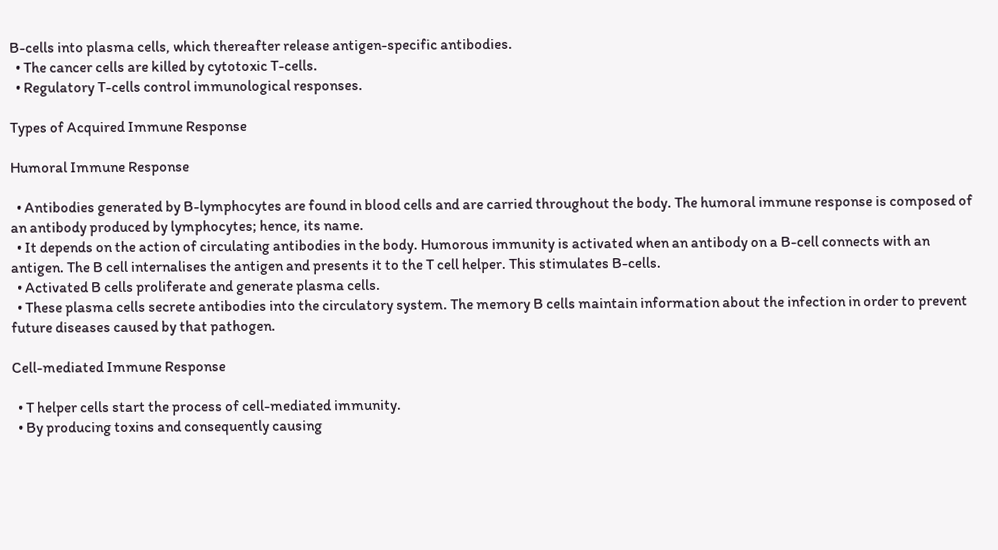B-cells into plasma cells, which thereafter release antigen-specific antibodies.
  • The cancer cells are killed by cytotoxic T-cells.
  • Regulatory T-cells control immunological responses.

Types of Acquired Immune Response

Humoral Immune Response

  • Antibodies generated by B-lymphocytes are found in blood cells and are carried throughout the body. The humoral immune response is composed of an antibody produced by lymphocytes; hence, its name.
  • It depends on the action of circulating antibodies in the body. Humorous immunity is activated when an antibody on a B-cell connects with an antigen. The B cell internalises the antigen and presents it to the T cell helper. This stimulates B-cells.
  • Activated B cells proliferate and generate plasma cells.
  • These plasma cells secrete antibodies into the circulatory system. The memory B cells maintain information about the infection in order to prevent future diseases caused by that pathogen.

Cell-mediated Immune Response

  • T helper cells start the process of cell-mediated immunity.
  • By producing toxins and consequently causing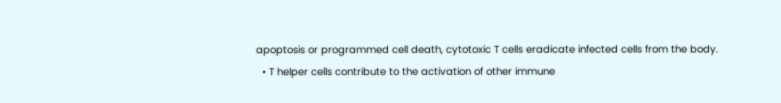apoptosis or programmed cell death, cytotoxic T cells eradicate infected cells from the body.
  • T helper cells contribute to the activation of other immune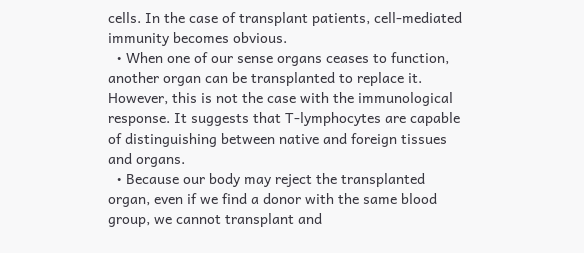cells. In the case of transplant patients, cell-mediated immunity becomes obvious.
  • When one of our sense organs ceases to function, another organ can be transplanted to replace it. However, this is not the case with the immunological response. It suggests that T-lymphocytes are capable of distinguishing between native and foreign tissues and organs.
  • Because our body may reject the transplanted organ, even if we find a donor with the same blood group, we cannot transplant and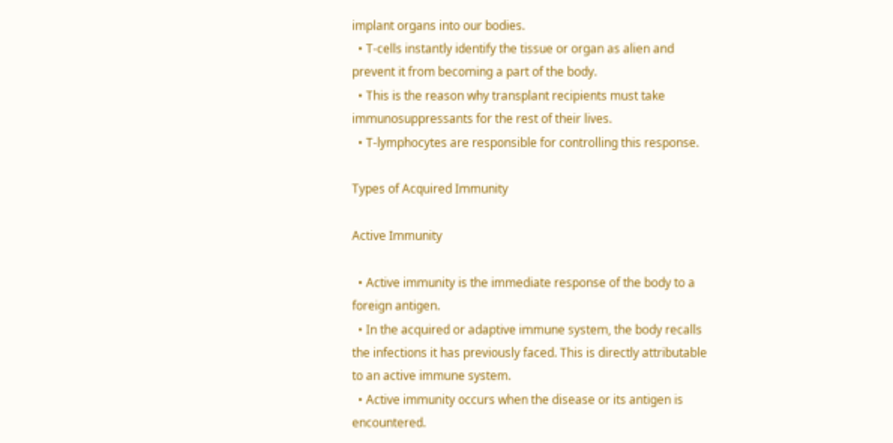implant organs into our bodies.
  • T-cells instantly identify the tissue or organ as alien and prevent it from becoming a part of the body.
  • This is the reason why transplant recipients must take immunosuppressants for the rest of their lives.
  • T-lymphocytes are responsible for controlling this response.

Types of Acquired Immunity

Active Immunity

  • Active immunity is the immediate response of the body to a foreign antigen.
  • In the acquired or adaptive immune system, the body recalls the infections it has previously faced. This is directly attributable to an active immune system.
  • Active immunity occurs when the disease or its antigen is encountered.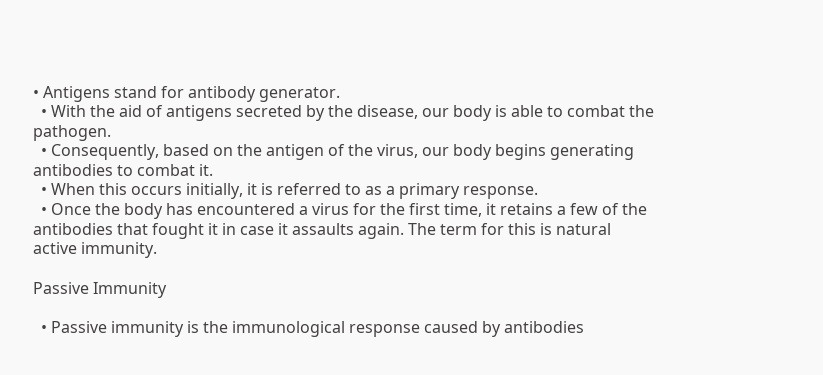• Antigens stand for antibody generator.
  • With the aid of antigens secreted by the disease, our body is able to combat the pathogen.
  • Consequently, based on the antigen of the virus, our body begins generating antibodies to combat it.
  • When this occurs initially, it is referred to as a primary response.
  • Once the body has encountered a virus for the first time, it retains a few of the antibodies that fought it in case it assaults again. The term for this is natural active immunity.

Passive Immunity

  • Passive immunity is the immunological response caused by antibodies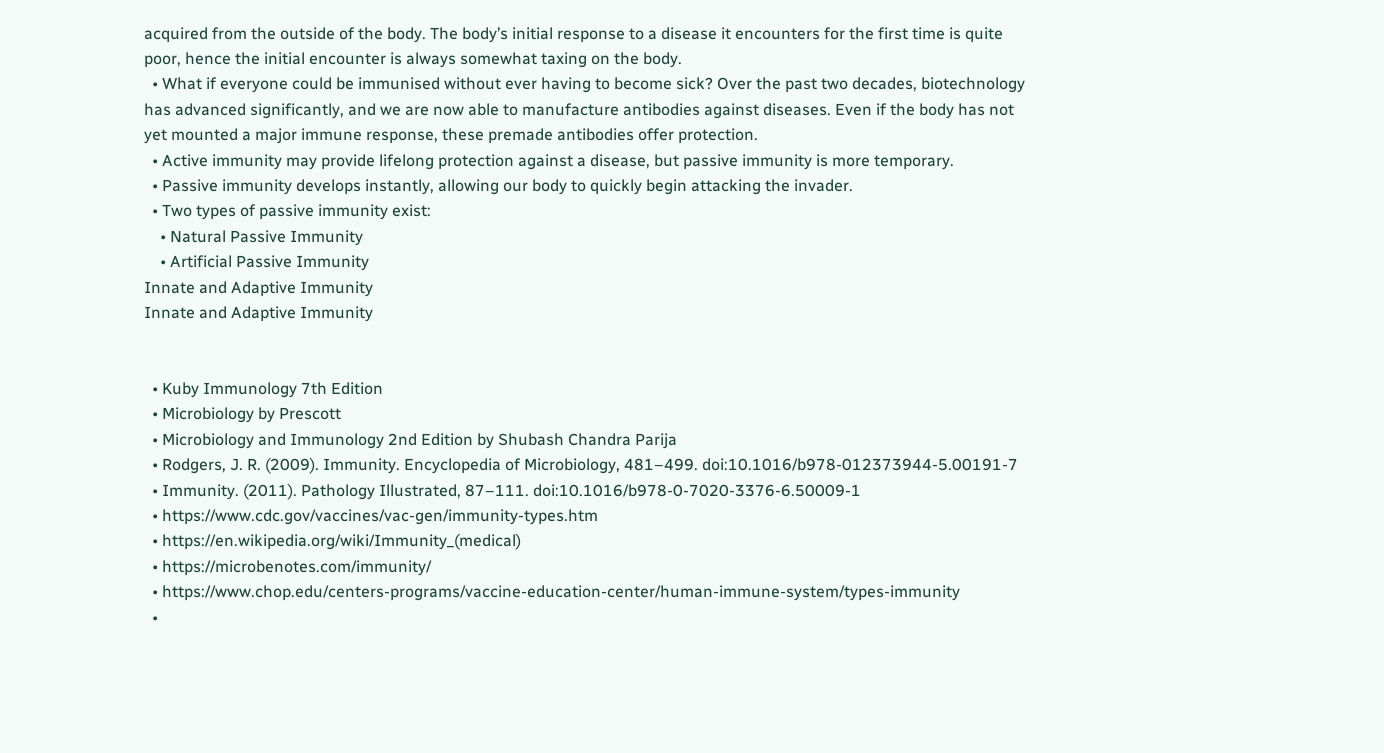acquired from the outside of the body. The body’s initial response to a disease it encounters for the first time is quite poor, hence the initial encounter is always somewhat taxing on the body.
  • What if everyone could be immunised without ever having to become sick? Over the past two decades, biotechnology has advanced significantly, and we are now able to manufacture antibodies against diseases. Even if the body has not yet mounted a major immune response, these premade antibodies offer protection.
  • Active immunity may provide lifelong protection against a disease, but passive immunity is more temporary.
  • Passive immunity develops instantly, allowing our body to quickly begin attacking the invader.
  • Two types of passive immunity exist:
    • Natural Passive Immunity
    • Artificial Passive Immunity
Innate and Adaptive Immunity
Innate and Adaptive Immunity


  • Kuby Immunology 7th Edition
  • Microbiology by Prescott
  • Microbiology and Immunology 2nd Edition by Shubash Chandra Parija
  • Rodgers, J. R. (2009). Immunity. Encyclopedia of Microbiology, 481–499. doi:10.1016/b978-012373944-5.00191-7
  • Immunity. (2011). Pathology Illustrated, 87–111. doi:10.1016/b978-0-7020-3376-6.50009-1
  • https://www.cdc.gov/vaccines/vac-gen/immunity-types.htm
  • https://en.wikipedia.org/wiki/Immunity_(medical)
  • https://microbenotes.com/immunity/
  • https://www.chop.edu/centers-programs/vaccine-education-center/human-immune-system/types-immunity
  •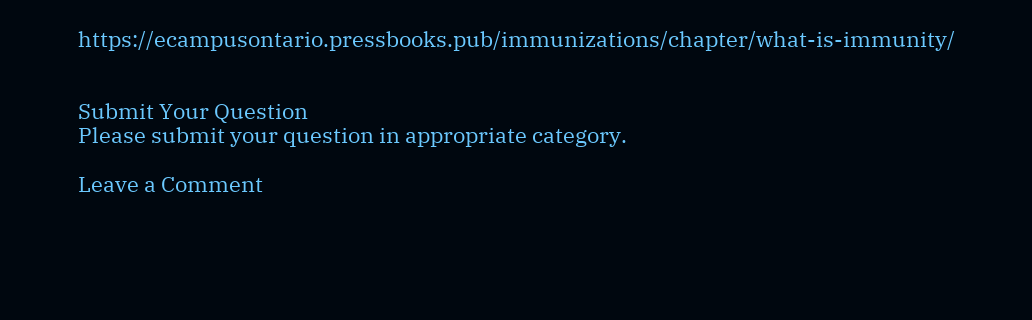https://ecampusontario.pressbooks.pub/immunizations/chapter/what-is-immunity/


Submit Your Question
Please submit your question in appropriate category.

Leave a Comment